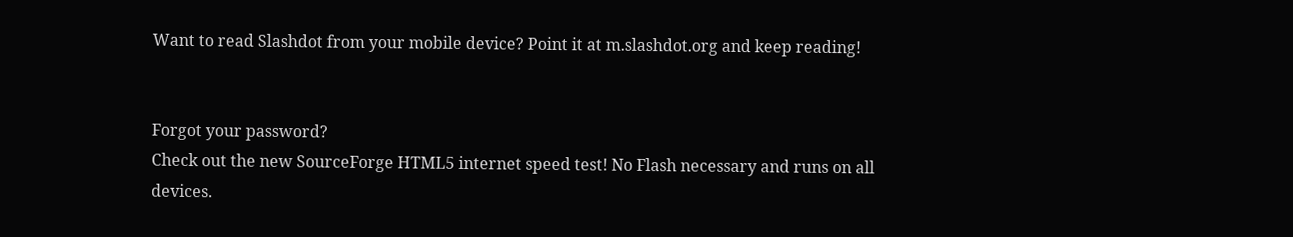Want to read Slashdot from your mobile device? Point it at m.slashdot.org and keep reading!


Forgot your password?
Check out the new SourceForge HTML5 internet speed test! No Flash necessary and runs on all devices.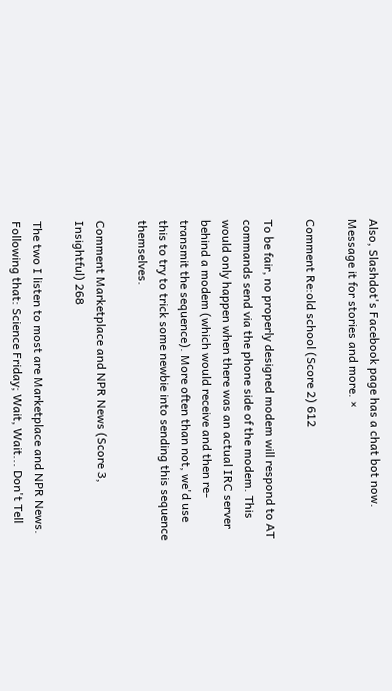Also, Slashdot's Facebook page has a chat bot now. Message it for stories and more. ×

Comment Re:old school (Score 2) 612

To be fair, no properly designed modem will respond to AT commands send via the phone side of the modem. This would only happen when there was an actual IRC server behind a modem (which would receive and then re-transmit the sequence). More often than not, we'd use this to try to trick some newbie into sending this sequence themselves.

Comment Marketplace and NPR News (Score 3, Insightful) 268

The two I listen to most are Marketplace and NPR News. Following that: Science Friday; Wait, Wait... Don't Tell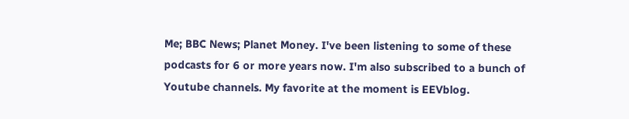Me; BBC News; Planet Money. I've been listening to some of these podcasts for 6 or more years now. I'm also subscribed to a bunch of Youtube channels. My favorite at the moment is EEVblog.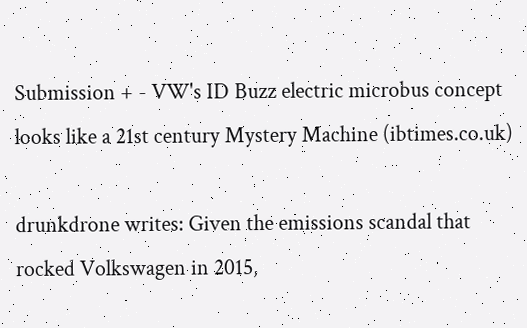Submission + - VW's ID Buzz electric microbus concept looks like a 21st century Mystery Machine (ibtimes.co.uk)

drunkdrone writes: Given the emissions scandal that rocked Volkswagen in 2015,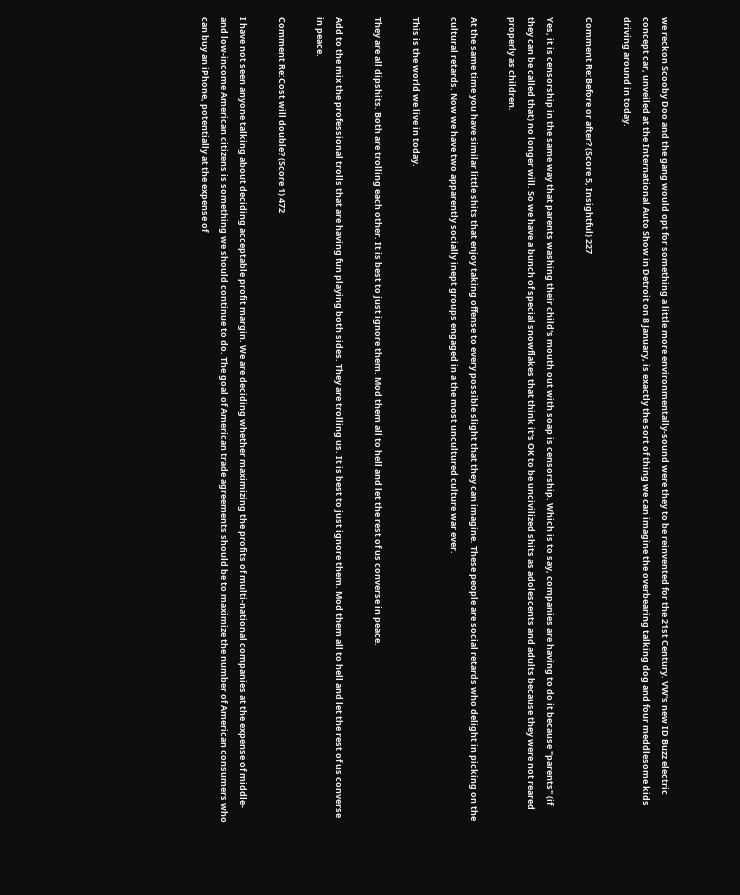we reckon Scooby Doo and the gang would opt for something a little more environmentally-sound were they to be reinvented for the 21st Century. VW's new ID Buzz electric concept car, unveiled at the International Auto Show in Detroit on 8 January, is exactly the sort of thing we can imagine the overbearing talking dog and four meddlesome kids driving around in today.

Comment Re:Before or after? (Score 5, Insightful) 227

Yes, it is censorship in the same way that parents washing their child's mouth out with soap is censorship. Which is to say, companies are having to do it because "parents" (if they can be called that) no longer will. So we have a bunch of special snowflakes that think it's OK to be uncivilized shits as adolescents and adults because they were not reared properly as children.

At the same time you have similar little shits that enjoy taking offense to every possible slight that they can imagine. These people are social retards who delight in picking on the cultural retards. Now we have two apparently socially inept groups engaged in a the most uncultured culture war ever.

This is the world we live in today.

They are all dipshits. Both are trolling each other. It is best to just ignore them. Mod them all to hell and let the rest of us converse in peace.

Add to the mix the professional trolls that are having fun playing both sides. They are trolling us. It is best to just ignore them. Mod them all to hell and let the rest of us converse in peace.

Comment Re:Cost will double? (Score 1) 472

I have not seen anyone talking about deciding acceptable profit margin. We are deciding whether maximizing the profits of multi-national companies at the expense of middle- and low-income American citizens is something we should continue to do. The goal of American trade agreements should be to maximize the number of American consumers who can buy an iPhone, potentially at the expense of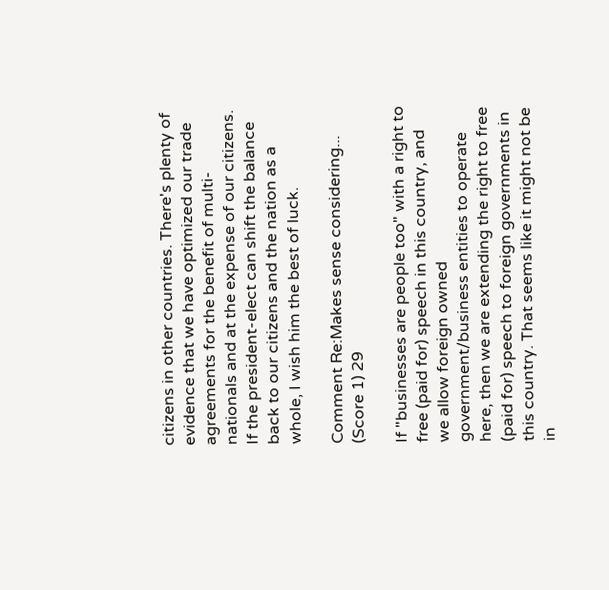citizens in other countries. There's plenty of evidence that we have optimized our trade agreements for the benefit of multi-nationals and at the expense of our citizens. If the president-elect can shift the balance back to our citizens and the nation as a whole, I wish him the best of luck.

Comment Re:Makes sense considering... (Score 1) 29

If "businesses are people too" with a right to free (paid for) speech in this country, and we allow foreign owned government/business entities to operate here, then we are extending the right to free (paid for) speech to foreign governments in this country. That seems like it might not be in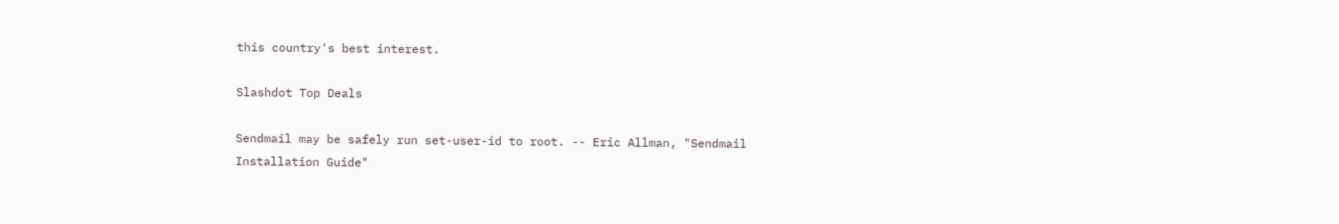this country's best interest.

Slashdot Top Deals

Sendmail may be safely run set-user-id to root. -- Eric Allman, "Sendmail Installation Guide"